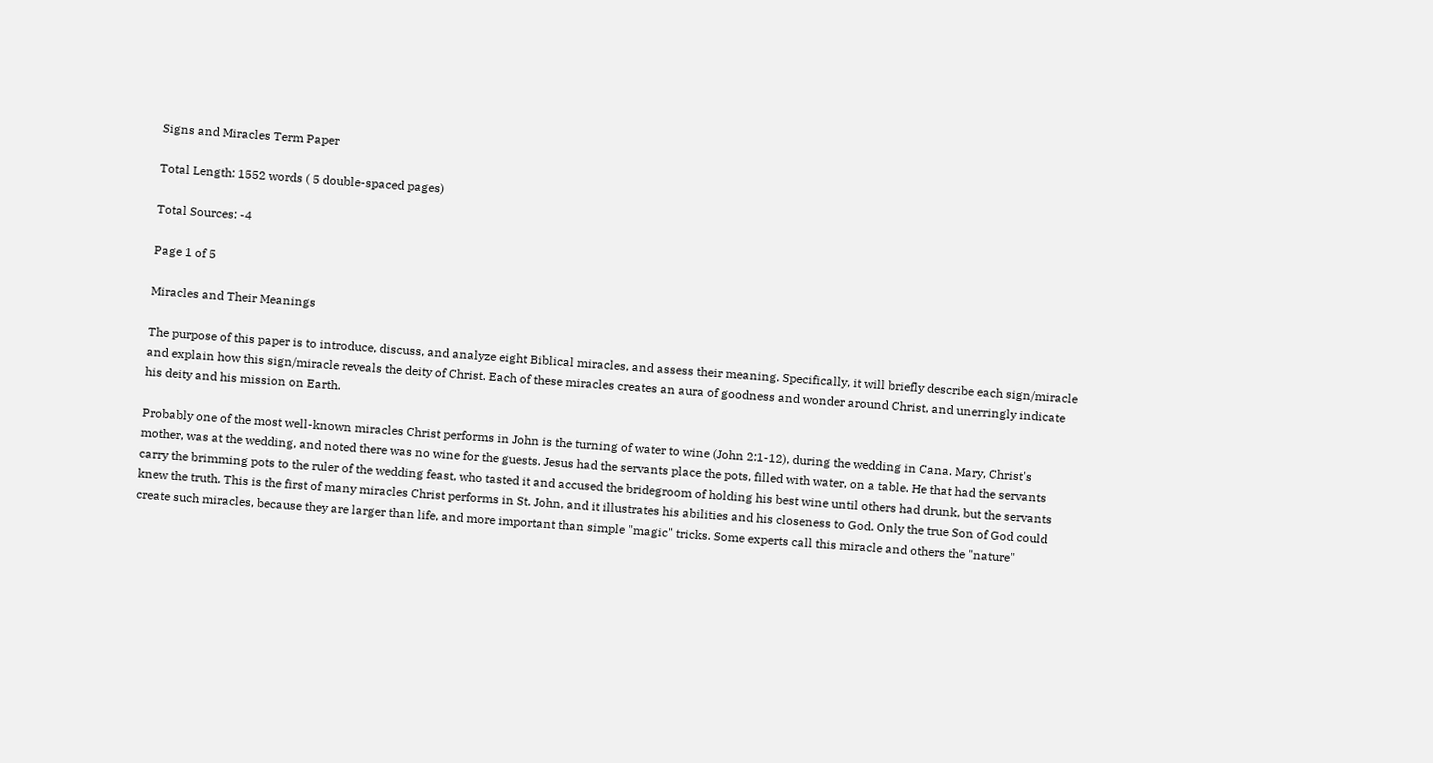Signs and Miracles Term Paper

Total Length: 1552 words ( 5 double-spaced pages)

Total Sources: -4

Page 1 of 5

Miracles and Their Meanings

The purpose of this paper is to introduce, discuss, and analyze eight Biblical miracles, and assess their meaning. Specifically, it will briefly describe each sign/miracle and explain how this sign/miracle reveals the deity of Christ. Each of these miracles creates an aura of goodness and wonder around Christ, and unerringly indicate his deity and his mission on Earth.

Probably one of the most well-known miracles Christ performs in John is the turning of water to wine (John 2:1-12), during the wedding in Cana. Mary, Christ's mother, was at the wedding, and noted there was no wine for the guests. Jesus had the servants place the pots, filled with water, on a table. He that had the servants carry the brimming pots to the ruler of the wedding feast, who tasted it and accused the bridegroom of holding his best wine until others had drunk, but the servants knew the truth. This is the first of many miracles Christ performs in St. John, and it illustrates his abilities and his closeness to God. Only the true Son of God could create such miracles, because they are larger than life, and more important than simple "magic" tricks. Some experts call this miracle and others the "nature"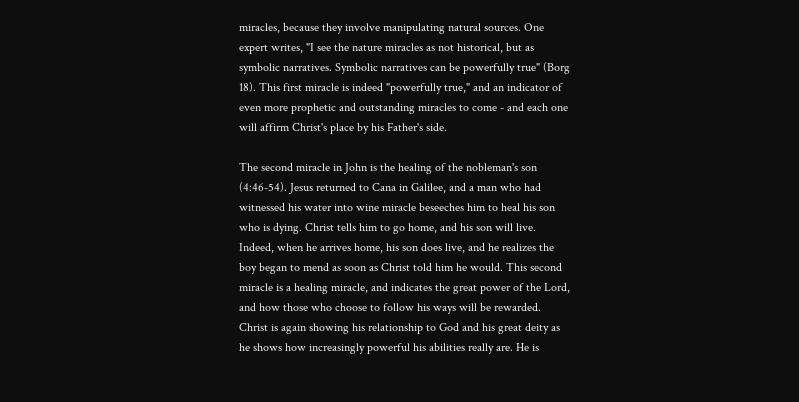miracles, because they involve manipulating natural sources. One expert writes, "I see the nature miracles as not historical, but as symbolic narratives. Symbolic narratives can be powerfully true" (Borg 18). This first miracle is indeed "powerfully true," and an indicator of even more prophetic and outstanding miracles to come - and each one will affirm Christ's place by his Father's side.

The second miracle in John is the healing of the nobleman's son (4:46-54). Jesus returned to Cana in Galilee, and a man who had witnessed his water into wine miracle beseeches him to heal his son who is dying. Christ tells him to go home, and his son will live. Indeed, when he arrives home, his son does live, and he realizes the boy began to mend as soon as Christ told him he would. This second miracle is a healing miracle, and indicates the great power of the Lord, and how those who choose to follow his ways will be rewarded. Christ is again showing his relationship to God and his great deity as he shows how increasingly powerful his abilities really are. He is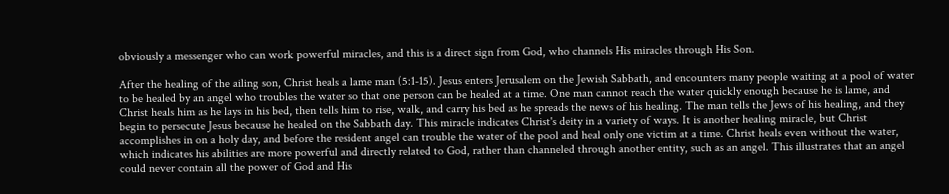obviously a messenger who can work powerful miracles, and this is a direct sign from God, who channels His miracles through His Son.

After the healing of the ailing son, Christ heals a lame man (5:1-15). Jesus enters Jerusalem on the Jewish Sabbath, and encounters many people waiting at a pool of water to be healed by an angel who troubles the water so that one person can be healed at a time. One man cannot reach the water quickly enough because he is lame, and Christ heals him as he lays in his bed, then tells him to rise, walk, and carry his bed as he spreads the news of his healing. The man tells the Jews of his healing, and they begin to persecute Jesus because he healed on the Sabbath day. This miracle indicates Christ's deity in a variety of ways. It is another healing miracle, but Christ accomplishes in on a holy day, and before the resident angel can trouble the water of the pool and heal only one victim at a time. Christ heals even without the water, which indicates his abilities are more powerful and directly related to God, rather than channeled through another entity, such as an angel. This illustrates that an angel could never contain all the power of God and His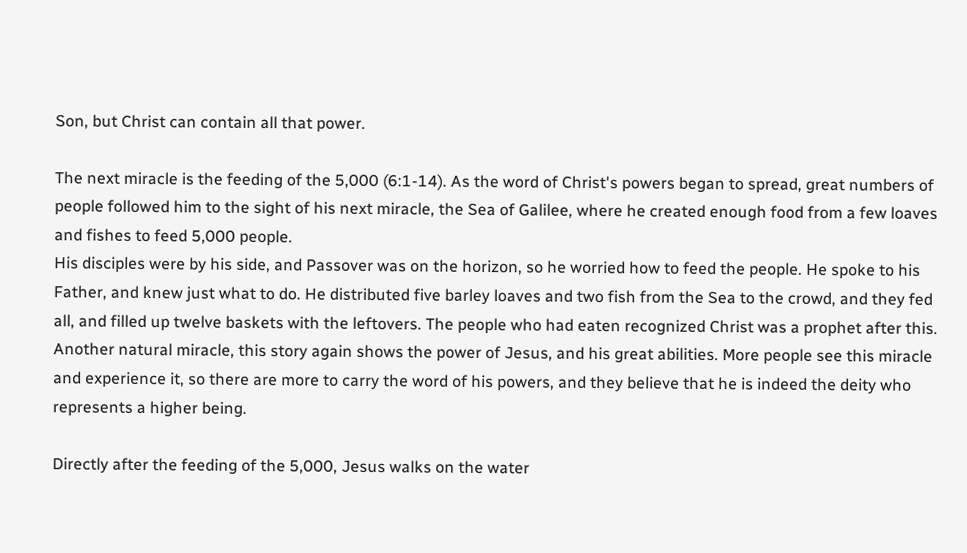Son, but Christ can contain all that power.

The next miracle is the feeding of the 5,000 (6:1-14). As the word of Christ's powers began to spread, great numbers of people followed him to the sight of his next miracle, the Sea of Galilee, where he created enough food from a few loaves and fishes to feed 5,000 people.
His disciples were by his side, and Passover was on the horizon, so he worried how to feed the people. He spoke to his Father, and knew just what to do. He distributed five barley loaves and two fish from the Sea to the crowd, and they fed all, and filled up twelve baskets with the leftovers. The people who had eaten recognized Christ was a prophet after this. Another natural miracle, this story again shows the power of Jesus, and his great abilities. More people see this miracle and experience it, so there are more to carry the word of his powers, and they believe that he is indeed the deity who represents a higher being.

Directly after the feeding of the 5,000, Jesus walks on the water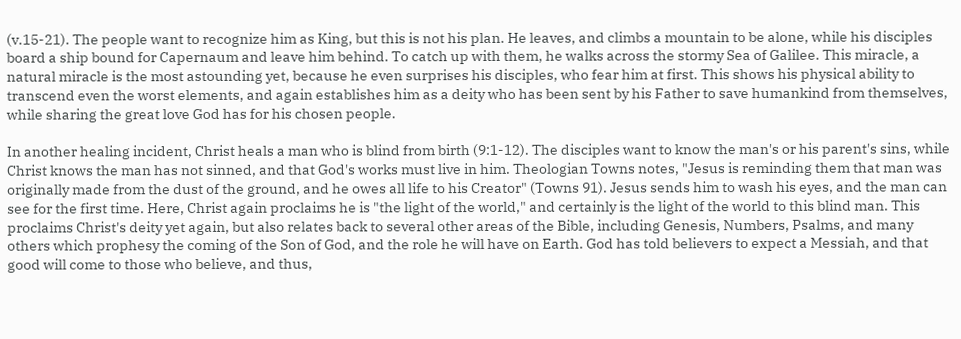(v.15-21). The people want to recognize him as King, but this is not his plan. He leaves, and climbs a mountain to be alone, while his disciples board a ship bound for Capernaum and leave him behind. To catch up with them, he walks across the stormy Sea of Galilee. This miracle, a natural miracle is the most astounding yet, because he even surprises his disciples, who fear him at first. This shows his physical ability to transcend even the worst elements, and again establishes him as a deity who has been sent by his Father to save humankind from themselves, while sharing the great love God has for his chosen people.

In another healing incident, Christ heals a man who is blind from birth (9:1-12). The disciples want to know the man's or his parent's sins, while Christ knows the man has not sinned, and that God's works must live in him. Theologian Towns notes, "Jesus is reminding them that man was originally made from the dust of the ground, and he owes all life to his Creator" (Towns 91). Jesus sends him to wash his eyes, and the man can see for the first time. Here, Christ again proclaims he is "the light of the world," and certainly is the light of the world to this blind man. This proclaims Christ's deity yet again, but also relates back to several other areas of the Bible, including Genesis, Numbers, Psalms, and many others which prophesy the coming of the Son of God, and the role he will have on Earth. God has told believers to expect a Messiah, and that good will come to those who believe, and thus,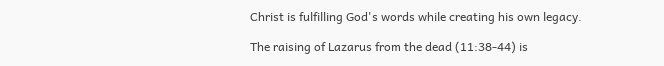Christ is fulfilling God's words while creating his own legacy.

The raising of Lazarus from the dead (11:38-44) is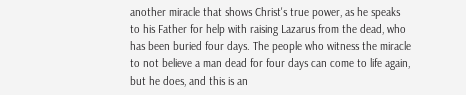another miracle that shows Christ's true power, as he speaks to his Father for help with raising Lazarus from the dead, who has been buried four days. The people who witness the miracle to not believe a man dead for four days can come to life again, but he does, and this is an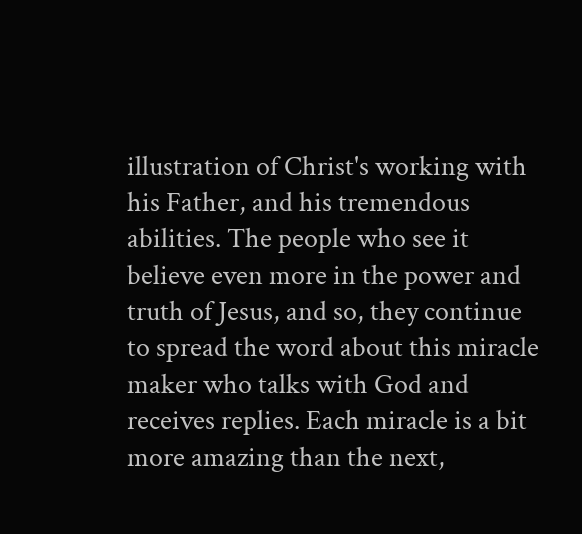illustration of Christ's working with his Father, and his tremendous abilities. The people who see it believe even more in the power and truth of Jesus, and so, they continue to spread the word about this miracle maker who talks with God and receives replies. Each miracle is a bit more amazing than the next,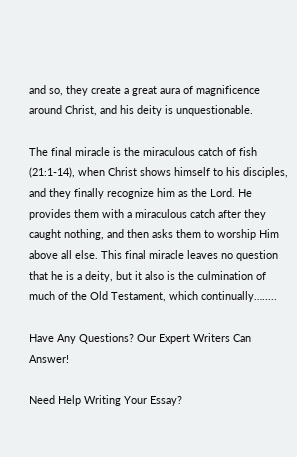and so, they create a great aura of magnificence around Christ, and his deity is unquestionable.

The final miracle is the miraculous catch of fish (21:1-14), when Christ shows himself to his disciples, and they finally recognize him as the Lord. He provides them with a miraculous catch after they caught nothing, and then asks them to worship Him above all else. This final miracle leaves no question that he is a deity, but it also is the culmination of much of the Old Testament, which continually….....

Have Any Questions? Our Expert Writers Can Answer!

Need Help Writing Your Essay?